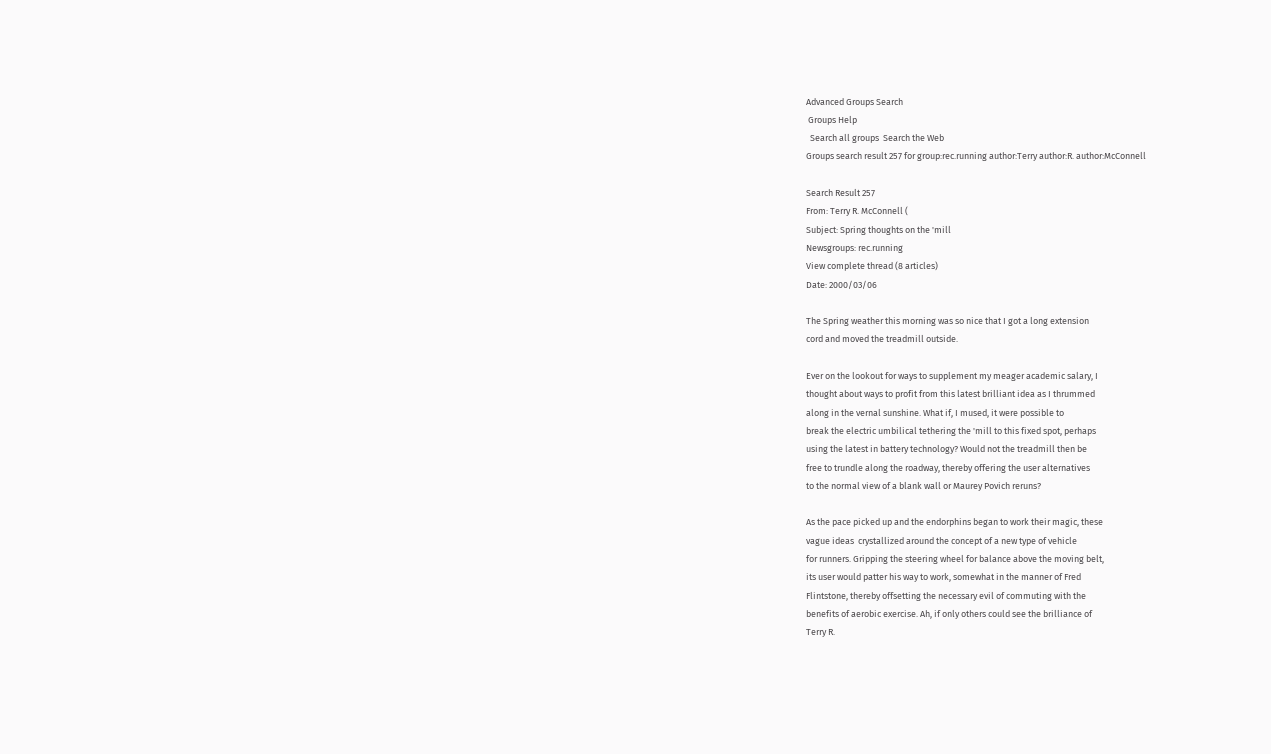Advanced Groups Search
 Groups Help
  Search all groups  Search the Web
Groups search result 257 for group:rec.running author:Terry author:R. author:McConnell

Search Result 257
From: Terry R. McConnell (
Subject: Spring thoughts on the 'mill
Newsgroups: rec.running
View complete thread (8 articles)
Date: 2000/03/06

The Spring weather this morning was so nice that I got a long extension
cord and moved the treadmill outside.

Ever on the lookout for ways to supplement my meager academic salary, I
thought about ways to profit from this latest brilliant idea as I thrummed
along in the vernal sunshine. What if, I mused, it were possible to
break the electric umbilical tethering the 'mill to this fixed spot, perhaps
using the latest in battery technology? Would not the treadmill then be
free to trundle along the roadway, thereby offering the user alternatives
to the normal view of a blank wall or Maurey Povich reruns?

As the pace picked up and the endorphins began to work their magic, these
vague ideas  crystallized around the concept of a new type of vehicle
for runners. Gripping the steering wheel for balance above the moving belt,
its user would patter his way to work, somewhat in the manner of Fred
Flintstone, thereby offsetting the necessary evil of commuting with the
benefits of aerobic exercise. Ah, if only others could see the brilliance of
Terry R.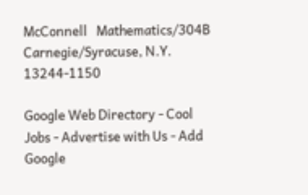McConnell   Mathematics/304B Carnegie/Syracuse, N.Y. 13244-1150

Google Web Directory - Cool Jobs - Advertise with Us - Add Google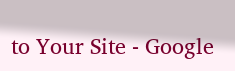to Your Site - Google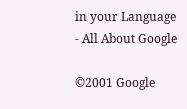in your Language - All About Google

©2001 Google